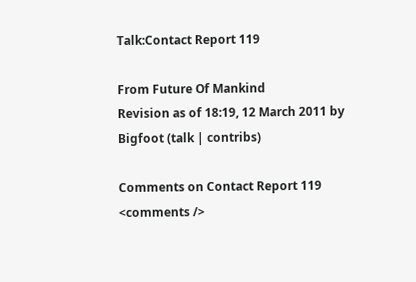Talk:Contact Report 119

From Future Of Mankind
Revision as of 18:19, 12 March 2011 by Bigfoot (talk | contribs)

Comments on Contact Report 119 <comments />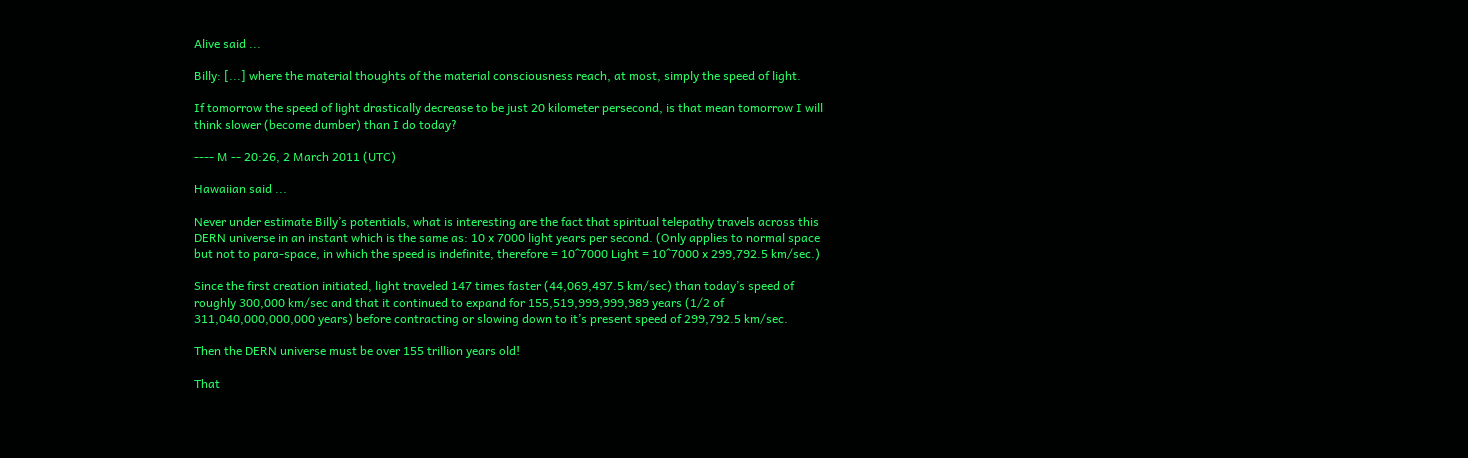Alive said ...

Billy: [...] where the material thoughts of the material consciousness reach, at most, simply the speed of light.

If tomorrow the speed of light drastically decrease to be just 20 kilometer persecond, is that mean tomorrow I will think slower (become dumber) than I do today?

---- M -- 20:26, 2 March 2011 (UTC)

Hawaiian said ...

Never under estimate Billy’s potentials, what is interesting are the fact that spiritual telepathy travels across this DERN universe in an instant which is the same as: 10 x 7000 light years per second. (Only applies to normal space but not to para-space, in which the speed is indefinite, therefore = 10^7000 Light = 10^7000 x 299,792.5 km/sec.)

Since the first creation initiated, light traveled 147 times faster (44,069,497.5 km/sec) than today’s speed of roughly 300,000 km/sec and that it continued to expand for 155,519,999,999,989 years (1/2 of 311,040,000,000,000 years) before contracting or slowing down to it’s present speed of 299,792.5 km/sec.

Then the DERN universe must be over 155 trillion years old!

That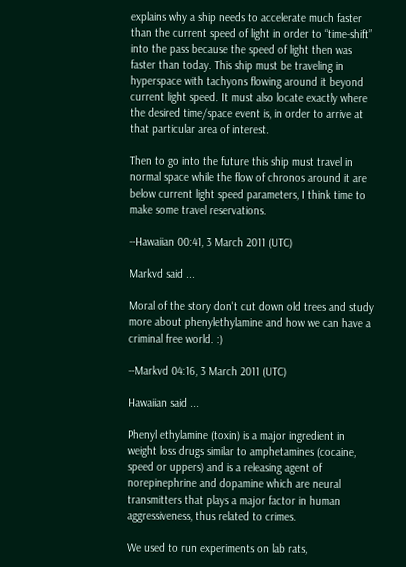explains why a ship needs to accelerate much faster than the current speed of light in order to “time-shift” into the pass because the speed of light then was faster than today. This ship must be traveling in hyperspace with tachyons flowing around it beyond current light speed. It must also locate exactly where the desired time/space event is, in order to arrive at that particular area of interest.

Then to go into the future this ship must travel in normal space while the flow of chronos around it are below current light speed parameters, I think time to make some travel reservations.

--Hawaiian 00:41, 3 March 2011 (UTC)

Markvd said ...

Moral of the story don't cut down old trees and study more about phenylethylamine and how we can have a criminal free world. :)

--Markvd 04:16, 3 March 2011 (UTC)

Hawaiian said ...

Phenyl ethylamine (toxin) is a major ingredient in weight loss drugs similar to amphetamines (cocaine, speed or uppers) and is a releasing agent of norepinephrine and dopamine which are neural transmitters that plays a major factor in human aggressiveness, thus related to crimes.

We used to run experiments on lab rats,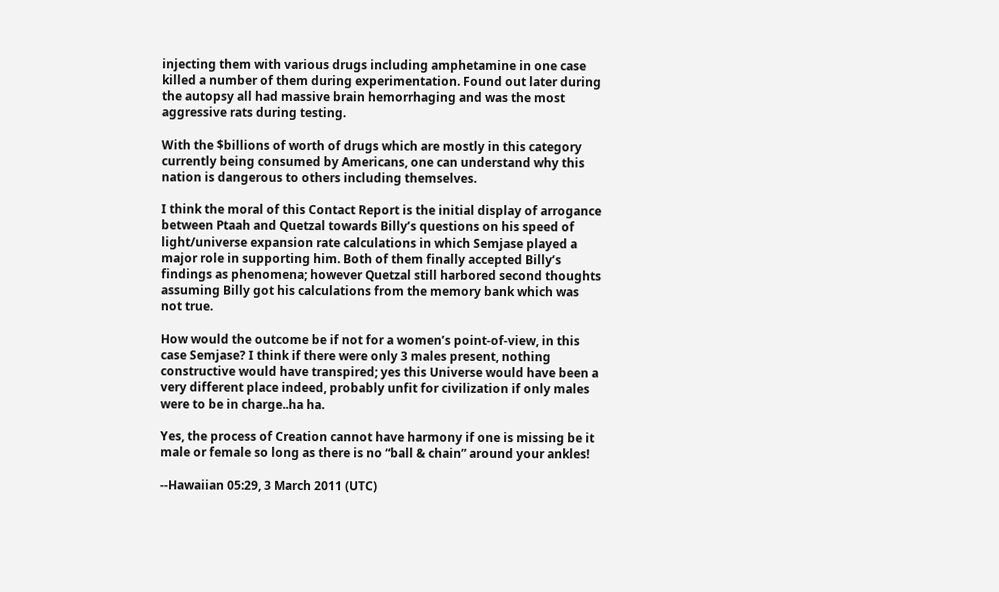injecting them with various drugs including amphetamine in one case killed a number of them during experimentation. Found out later during the autopsy all had massive brain hemorrhaging and was the most aggressive rats during testing.

With the $billions of worth of drugs which are mostly in this category currently being consumed by Americans, one can understand why this nation is dangerous to others including themselves.

I think the moral of this Contact Report is the initial display of arrogance between Ptaah and Quetzal towards Billy’s questions on his speed of light/universe expansion rate calculations in which Semjase played a major role in supporting him. Both of them finally accepted Billy’s findings as phenomena; however Quetzal still harbored second thoughts assuming Billy got his calculations from the memory bank which was not true.

How would the outcome be if not for a women’s point-of-view, in this case Semjase? I think if there were only 3 males present, nothing constructive would have transpired; yes this Universe would have been a very different place indeed, probably unfit for civilization if only males were to be in charge..ha ha.

Yes, the process of Creation cannot have harmony if one is missing be it male or female so long as there is no “ball & chain” around your ankles!

--Hawaiian 05:29, 3 March 2011 (UTC)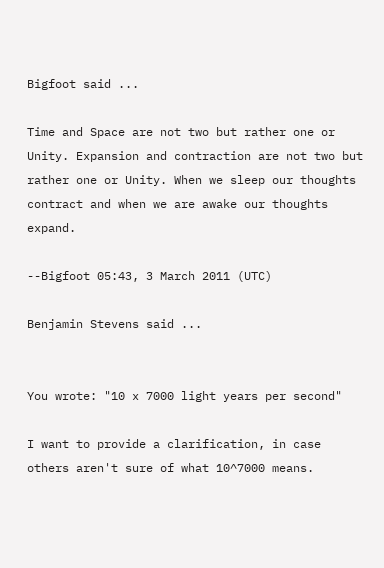Bigfoot said ...

Time and Space are not two but rather one or Unity. Expansion and contraction are not two but rather one or Unity. When we sleep our thoughts contract and when we are awake our thoughts expand.

--Bigfoot 05:43, 3 March 2011 (UTC)

Benjamin Stevens said ...


You wrote: "10 x 7000 light years per second"

I want to provide a clarification, in case others aren't sure of what 10^7000 means.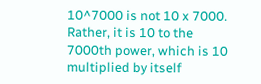10^7000 is not 10 x 7000. Rather, it is 10 to the 7000th power, which is 10 multiplied by itself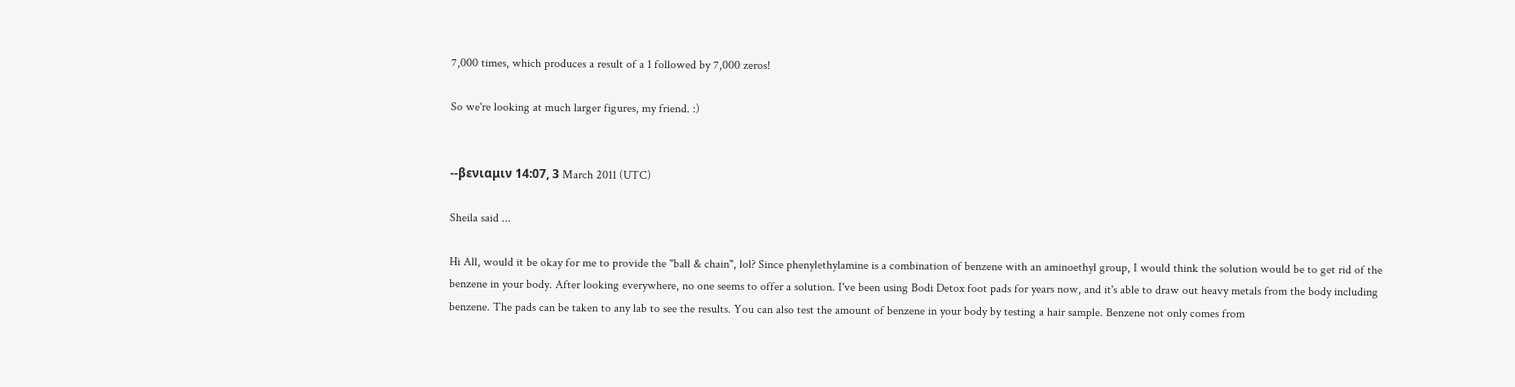7,000 times, which produces a result of a 1 followed by 7,000 zeros!

So we're looking at much larger figures, my friend. :)


--βενιαμιν 14:07, 3 March 2011 (UTC)

Sheila said ...

Hi All, would it be okay for me to provide the "ball & chain", lol? Since phenylethylamine is a combination of benzene with an aminoethyl group, I would think the solution would be to get rid of the benzene in your body. After looking everywhere, no one seems to offer a solution. I've been using Bodi Detox foot pads for years now, and it's able to draw out heavy metals from the body including benzene. The pads can be taken to any lab to see the results. You can also test the amount of benzene in your body by testing a hair sample. Benzene not only comes from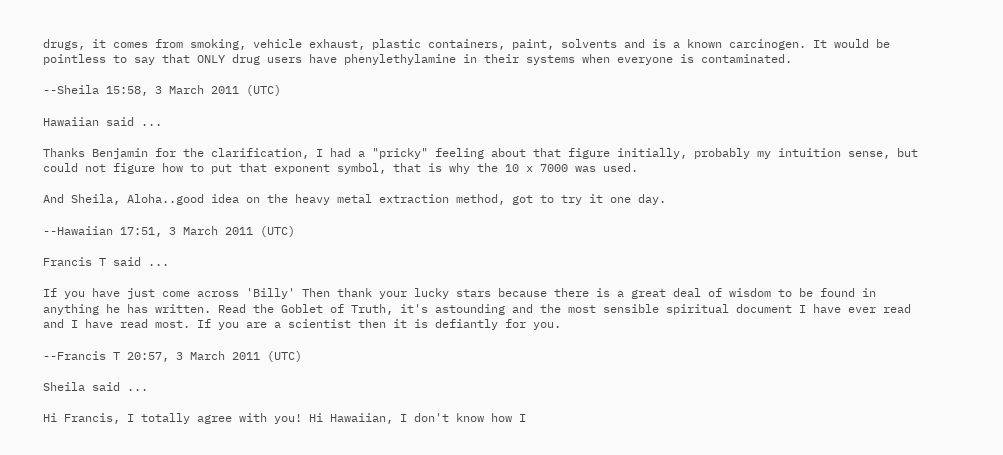drugs, it comes from smoking, vehicle exhaust, plastic containers, paint, solvents and is a known carcinogen. It would be pointless to say that ONLY drug users have phenylethylamine in their systems when everyone is contaminated.

--Sheila 15:58, 3 March 2011 (UTC)

Hawaiian said ...

Thanks Benjamin for the clarification, I had a "pricky" feeling about that figure initially, probably my intuition sense, but could not figure how to put that exponent symbol, that is why the 10 x 7000 was used.

And Sheila, Aloha..good idea on the heavy metal extraction method, got to try it one day.

--Hawaiian 17:51, 3 March 2011 (UTC)

Francis T said ...

If you have just come across 'Billy' Then thank your lucky stars because there is a great deal of wisdom to be found in anything he has written. Read the Goblet of Truth, it's astounding and the most sensible spiritual document I have ever read and I have read most. If you are a scientist then it is defiantly for you.

--Francis T 20:57, 3 March 2011 (UTC)

Sheila said ...

Hi Francis, I totally agree with you! Hi Hawaiian, I don't know how I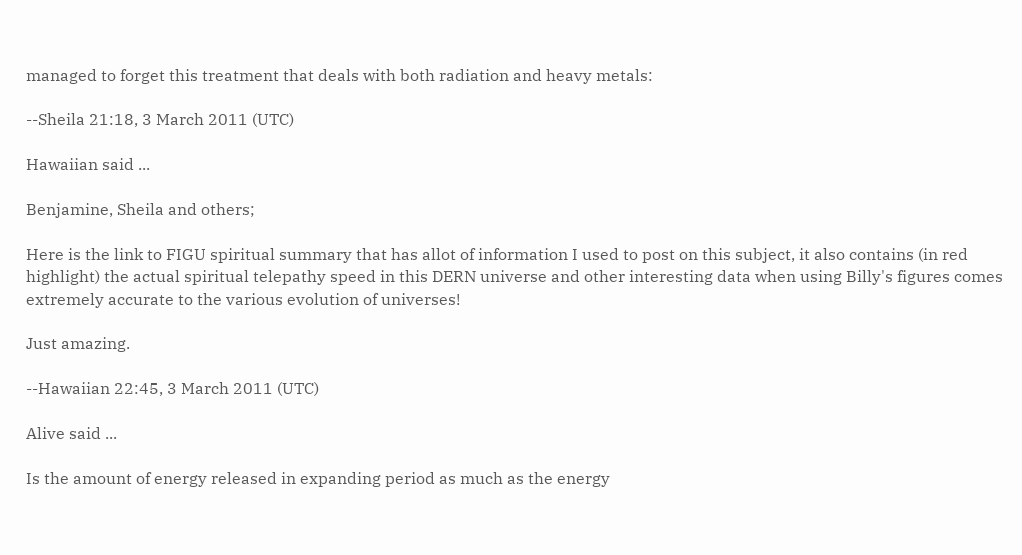managed to forget this treatment that deals with both radiation and heavy metals:

--Sheila 21:18, 3 March 2011 (UTC)

Hawaiian said ...

Benjamine, Sheila and others;

Here is the link to FIGU spiritual summary that has allot of information I used to post on this subject, it also contains (in red highlight) the actual spiritual telepathy speed in this DERN universe and other interesting data when using Billy's figures comes extremely accurate to the various evolution of universes!

Just amazing.

--Hawaiian 22:45, 3 March 2011 (UTC)

Alive said ...

Is the amount of energy released in expanding period as much as the energy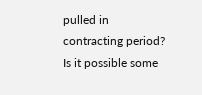pulled in contracting period? Is it possible some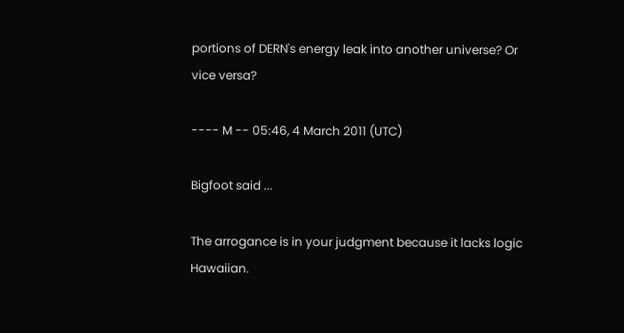portions of DERN's energy leak into another universe? Or vice versa?

---- M -- 05:46, 4 March 2011 (UTC)

Bigfoot said ...

The arrogance is in your judgment because it lacks logic Hawaiian.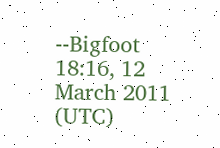--Bigfoot 18:16, 12 March 2011 (UTC)